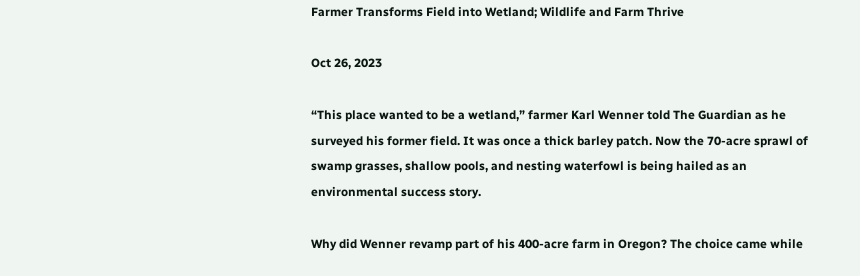Farmer Transforms Field into Wetland; Wildlife and Farm Thrive

Oct 26, 2023

“This place wanted to be a wetland,” farmer Karl Wenner told The Guardian as he surveyed his former field. It was once a thick barley patch. Now the 70-acre sprawl of swamp grasses, shallow pools, and nesting waterfowl is being hailed as an environmental success story.

Why did Wenner revamp part of his 400-acre farm in Oregon? The choice came while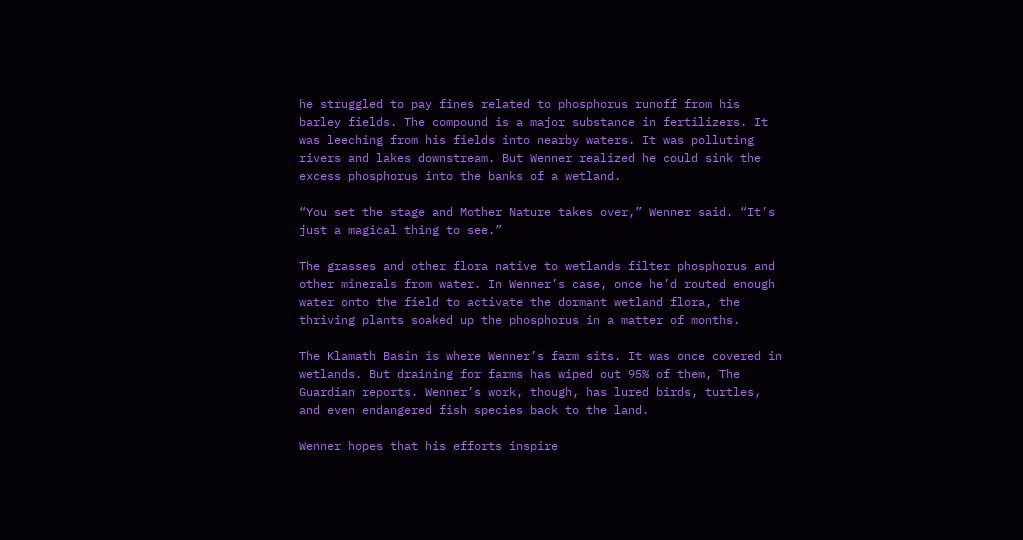he struggled to pay fines related to phosphorus runoff from his barley fields. The compound is a major substance in fertilizers. It was leeching from his fields into nearby waters. It was polluting rivers and lakes downstream. But Wenner realized he could sink the excess phosphorus into the banks of a wetland.

“You set the stage and Mother Nature takes over,” Wenner said. “It’s just a magical thing to see.”

The grasses and other flora native to wetlands filter phosphorus and other minerals from water. In Wenner’s case, once he’d routed enough water onto the field to activate the dormant wetland flora, the thriving plants soaked up the phosphorus in a matter of months.

The Klamath Basin is where Wenner’s farm sits. It was once covered in wetlands. But draining for farms has wiped out 95% of them, The Guardian reports. Wenner’s work, though, has lured birds, turtles, and even endangered fish species back to the land.

Wenner hopes that his efforts inspire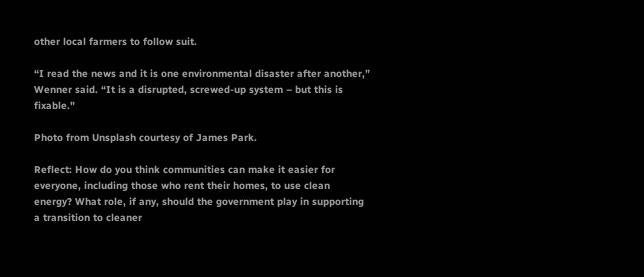other local farmers to follow suit.

“I read the news and it is one environmental disaster after another,” Wenner said. “It is a disrupted, screwed-up system – but this is fixable."

Photo from Unsplash courtesy of James Park.

Reflect: How do you think communities can make it easier for everyone, including those who rent their homes, to use clean energy? What role, if any, should the government play in supporting a transition to cleaner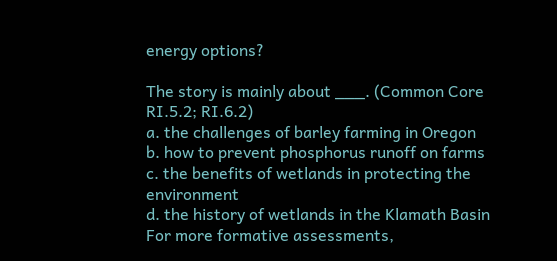energy options?

The story is mainly about ___. (Common Core RI.5.2; RI.6.2)
a. the challenges of barley farming in Oregon
b. how to prevent phosphorus runoff on farms
c. the benefits of wetlands in protecting the environment
d. the history of wetlands in the Klamath Basin
For more formative assessments,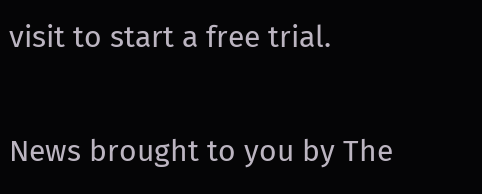visit to start a free trial.

News brought to you by The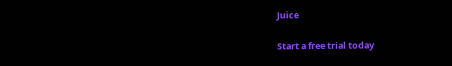Juice

Start a free trial today